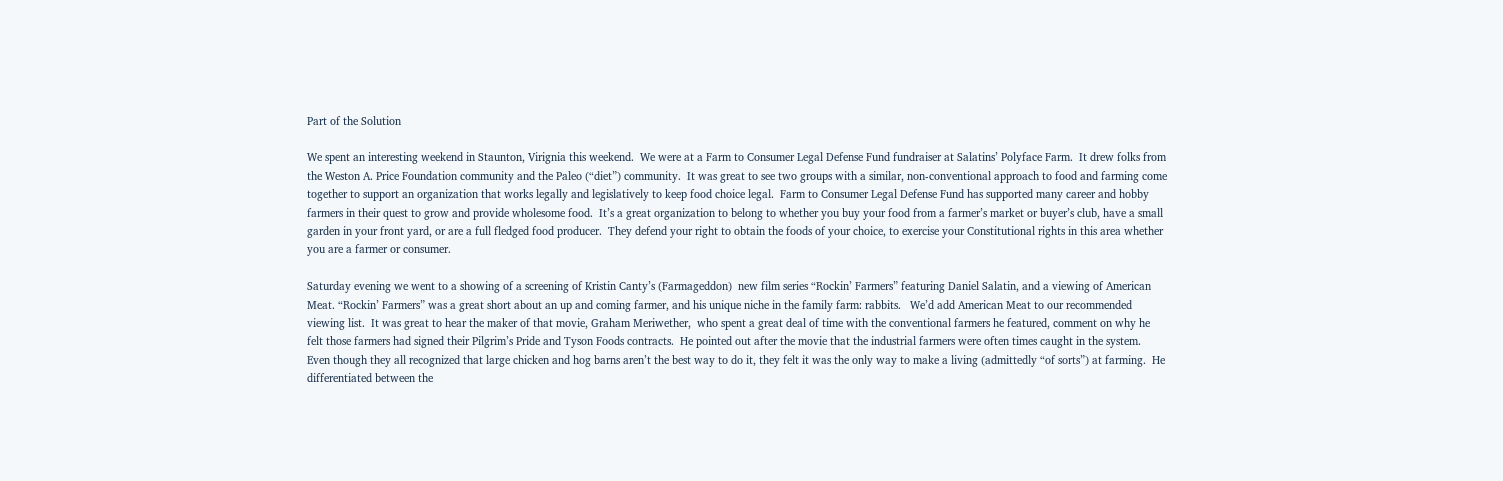Part of the Solution

We spent an interesting weekend in Staunton, Virignia this weekend.  We were at a Farm to Consumer Legal Defense Fund fundraiser at Salatins’ Polyface Farm.  It drew folks from the Weston A. Price Foundation community and the Paleo (“diet”) community.  It was great to see two groups with a similar, non-conventional approach to food and farming come together to support an organization that works legally and legislatively to keep food choice legal.  Farm to Consumer Legal Defense Fund has supported many career and hobby farmers in their quest to grow and provide wholesome food.  It’s a great organization to belong to whether you buy your food from a farmer’s market or buyer’s club, have a small garden in your front yard, or are a full fledged food producer.  They defend your right to obtain the foods of your choice, to exercise your Constitutional rights in this area whether you are a farmer or consumer.

Saturday evening we went to a showing of a screening of Kristin Canty’s (Farmageddon)  new film series “Rockin’ Farmers” featuring Daniel Salatin, and a viewing of American Meat. “Rockin’ Farmers” was a great short about an up and coming farmer, and his unique niche in the family farm: rabbits.   We’d add American Meat to our recommended viewing list.  It was great to hear the maker of that movie, Graham Meriwether,  who spent a great deal of time with the conventional farmers he featured, comment on why he felt those farmers had signed their Pilgrim’s Pride and Tyson Foods contracts.  He pointed out after the movie that the industrial farmers were often times caught in the system.  Even though they all recognized that large chicken and hog barns aren’t the best way to do it, they felt it was the only way to make a living (admittedly “of sorts”) at farming.  He differentiated between the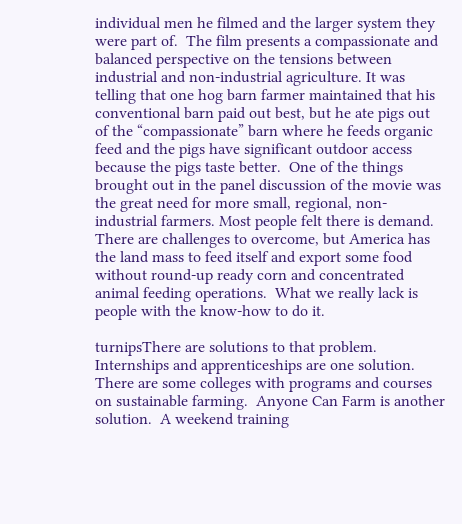individual men he filmed and the larger system they were part of.  The film presents a compassionate and balanced perspective on the tensions between industrial and non-industrial agriculture. It was telling that one hog barn farmer maintained that his conventional barn paid out best, but he ate pigs out of the “compassionate” barn where he feeds organic feed and the pigs have significant outdoor access because the pigs taste better.  One of the things brought out in the panel discussion of the movie was the great need for more small, regional, non-industrial farmers. Most people felt there is demand. There are challenges to overcome, but America has the land mass to feed itself and export some food without round-up ready corn and concentrated animal feeding operations.  What we really lack is people with the know-how to do it.

turnipsThere are solutions to that problem.  Internships and apprenticeships are one solution.  There are some colleges with programs and courses on sustainable farming.  Anyone Can Farm is another solution.  A weekend training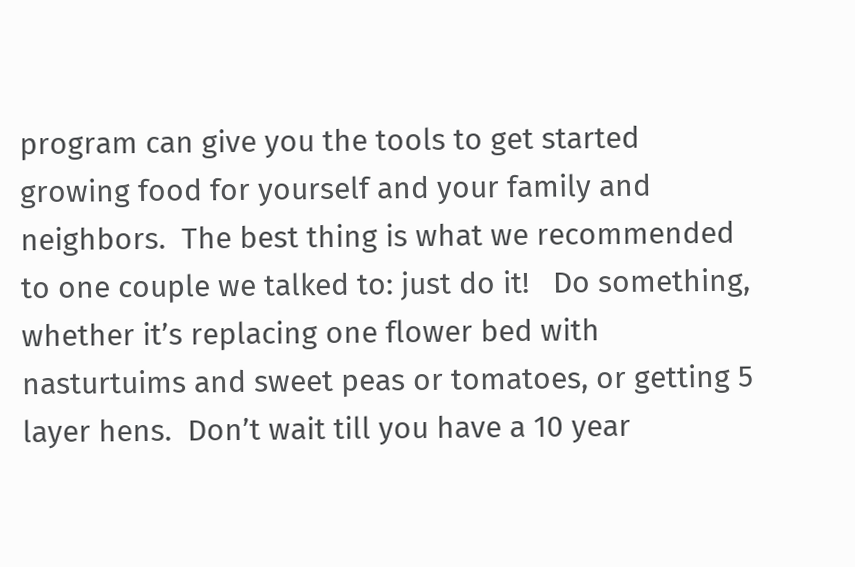program can give you the tools to get started growing food for yourself and your family and neighbors.  The best thing is what we recommended to one couple we talked to: just do it!   Do something, whether it’s replacing one flower bed with nasturtuims and sweet peas or tomatoes, or getting 5 layer hens.  Don’t wait till you have a 10 year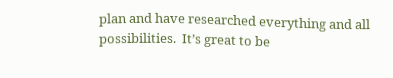plan and have researched everything and all possibilities.  It’s great to be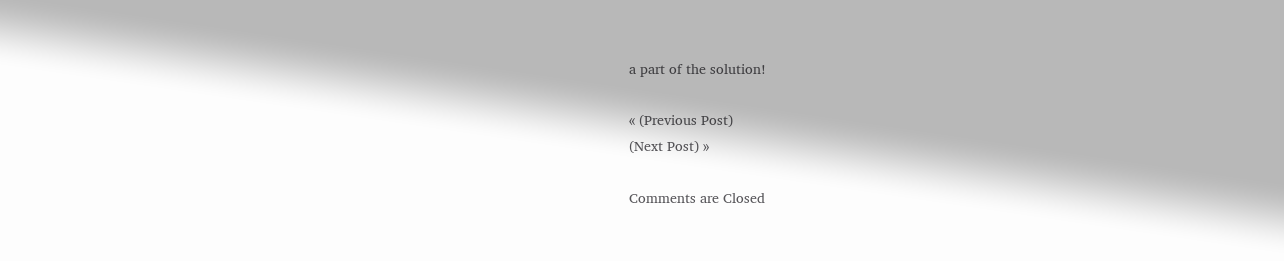a part of the solution!

« (Previous Post)
(Next Post) »

Comments are Closed